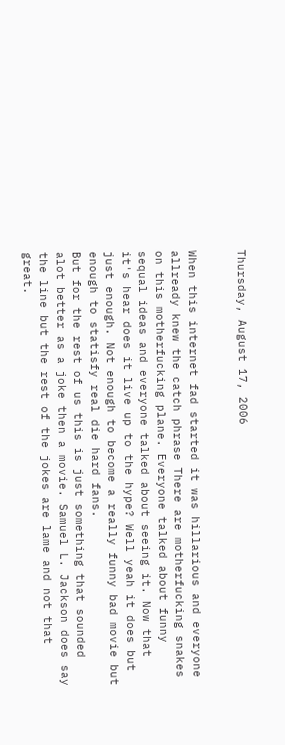Thursday, August 17, 2006


When this internet fad started it was hillarious and everyone allready knew the catch phrase There are motherfucking snakes on this motherfucking plane. Everyone talked about funny sequal ideas and everyone talked about seeing it. Now that it's hear does it live up to the hype? Well yeah it does but just enough. Not enough to become a really funny bad movie but enough to statisfy real die hard fans.
But for the rest of us this is just something that sounded alot better as a joke then a movie. Samuel L. Jackson does say the line but the rest of the jokes are lame and not that great.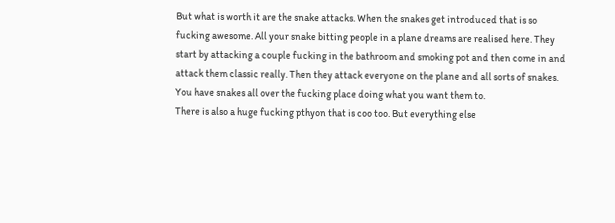But what is worth it are the snake attacks. When the snakes get introduced that is so fucking awesome. All your snake bitting people in a plane dreams are realised here. They start by attacking a couple fucking in the bathroom and smoking pot and then come in and attack them classic really. Then they attack everyone on the plane and all sorts of snakes. You have snakes all over the fucking place doing what you want them to.
There is also a huge fucking pthyon that is coo too. But everything else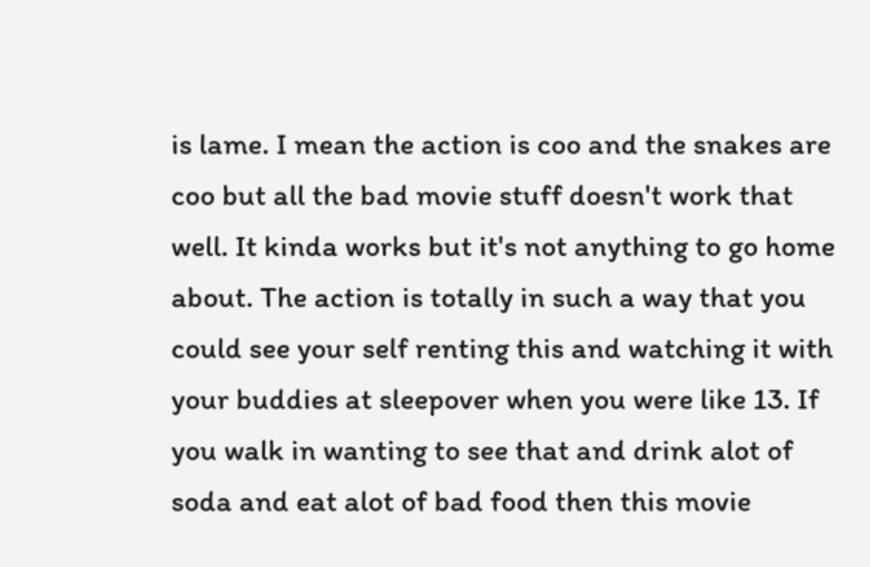is lame. I mean the action is coo and the snakes are coo but all the bad movie stuff doesn't work that well. It kinda works but it's not anything to go home about. The action is totally in such a way that you could see your self renting this and watching it with your buddies at sleepover when you were like 13. If you walk in wanting to see that and drink alot of soda and eat alot of bad food then this movie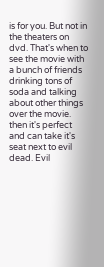is for you. But not in the theaters on dvd. That's when to see the movie with a bunch of friends drinking tons of soda and talking about other things over the movie. then it's perfect and can take it's seat next to evil dead. Evil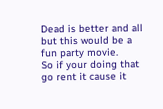Dead is better and all but this would be a fun party movie.
So if your doing that go rent it cause it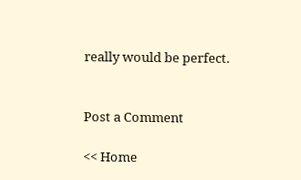really would be perfect.


Post a Comment

<< Home